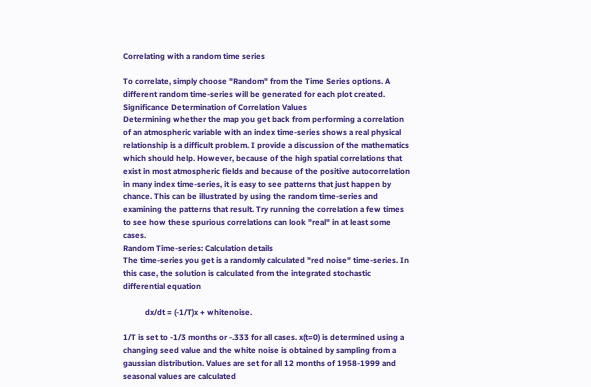Correlating with a random time series

To correlate, simply choose "Random" from the Time Series options. A different random time-series will be generated for each plot created.
Significance Determination of Correlation Values
Determining whether the map you get back from performing a correlation of an atmospheric variable with an index time-series shows a real physical relationship is a difficult problem. I provide a discussion of the mathematics which should help. However, because of the high spatial correlations that exist in most atmospheric fields and because of the positive autocorrelation in many index time-series, it is easy to see patterns that just happen by chance. This can be illustrated by using the random time-series and examining the patterns that result. Try running the correlation a few times to see how these spurious correlations can look "real" in at least some cases.
Random Time-series: Calculation details
The time-series you get is a randomly calculated "red noise" time-series. In this case, the solution is calculated from the integrated stochastic differential equation

           dx/dt = (-1/T)x + whitenoise.

1/T is set to -1/3 months or -.333 for all cases. x(t=0) is determined using a changing seed value and the white noise is obtained by sampling from a gaussian distribution. Values are set for all 12 months of 1958-1999 and seasonal values are calculated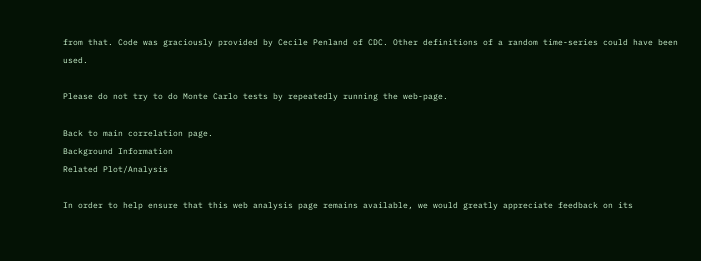from that. Code was graciously provided by Cecile Penland of CDC. Other definitions of a random time-series could have been used.

Please do not try to do Monte Carlo tests by repeatedly running the web-page.

Back to main correlation page.
Background Information
Related Plot/Analysis

In order to help ensure that this web analysis page remains available, we would greatly appreciate feedback on its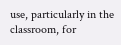use, particularly in the classroom, for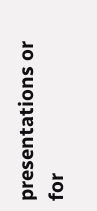presentations or for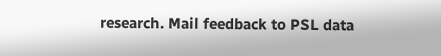research. Mail feedback to PSL data